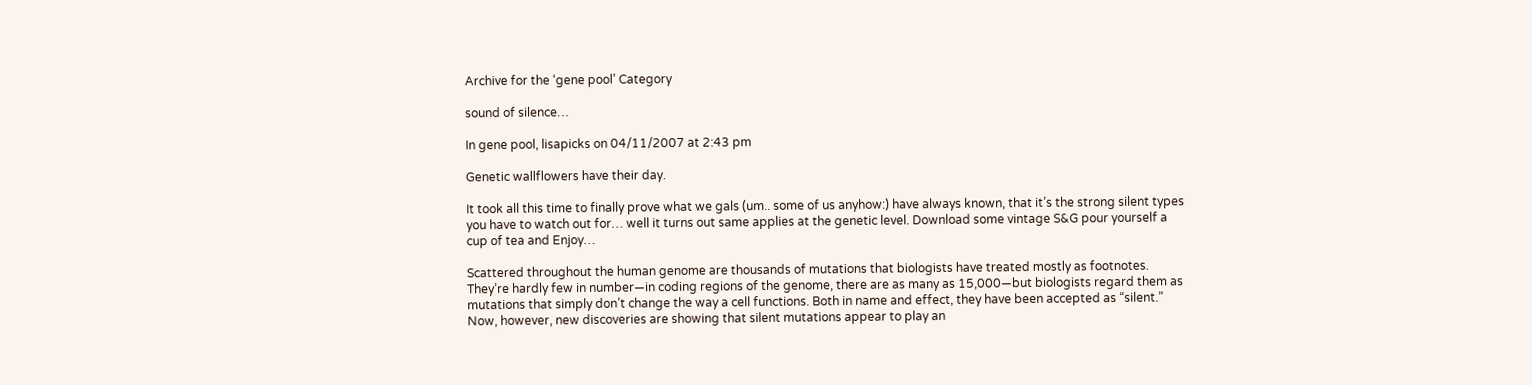Archive for the ‘gene pool’ Category

sound of silence…

In gene pool, lisapicks on 04/11/2007 at 2:43 pm

Genetic wallflowers have their day.

It took all this time to finally prove what we gals (um.. some of us anyhow:) have always known, that it’s the strong silent types you have to watch out for… well it turns out same applies at the genetic level. Download some vintage S&G pour yourself a cup of tea and Enjoy…

Scattered throughout the human genome are thousands of mutations that biologists have treated mostly as footnotes. They’re hardly few in number—in coding regions of the genome, there are as many as 15,000—but biologists regard them as mutations that simply don’t change the way a cell functions. Both in name and effect, they have been accepted as “silent.” Now, however, new discoveries are showing that silent mutations appear to play an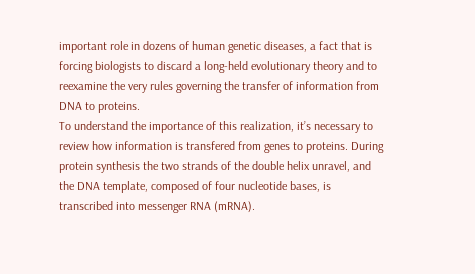important role in dozens of human genetic diseases, a fact that is forcing biologists to discard a long-held evolutionary theory and to reexamine the very rules governing the transfer of information from DNA to proteins.
To understand the importance of this realization, it’s necessary to review how information is transfered from genes to proteins. During protein synthesis the two strands of the double helix unravel, and the DNA template, composed of four nucleotide bases, is transcribed into messenger RNA (mRNA).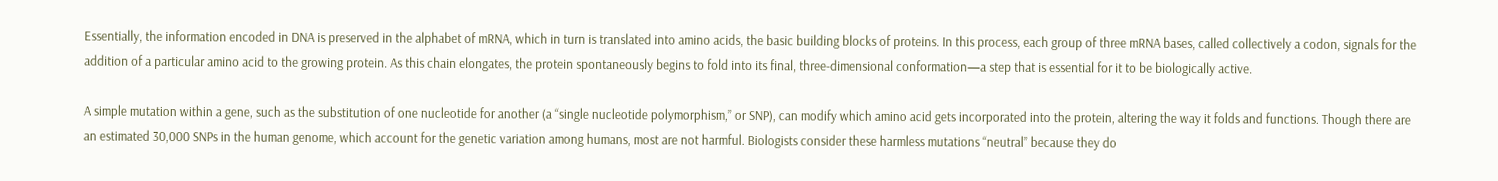Essentially, the information encoded in DNA is preserved in the alphabet of mRNA, which in turn is translated into amino acids, the basic building blocks of proteins. In this process, each group of three mRNA bases, called collectively a codon, signals for the addition of a particular amino acid to the growing protein. As this chain elongates, the protein spontaneously begins to fold into its final, three-dimensional conformation—a step that is essential for it to be biologically active.

A simple mutation within a gene, such as the substitution of one nucleotide for another (a “single nucleotide polymorphism,” or SNP), can modify which amino acid gets incorporated into the protein, altering the way it folds and functions. Though there are an estimated 30,000 SNPs in the human genome, which account for the genetic variation among humans, most are not harmful. Biologists consider these harmless mutations “neutral” because they do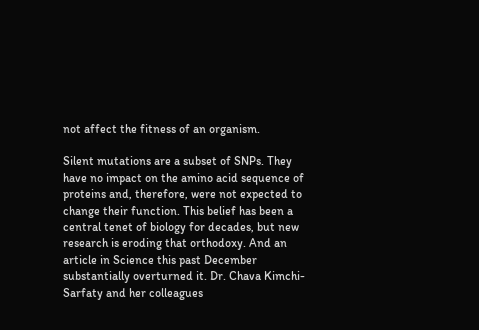not affect the fitness of an organism.

Silent mutations are a subset of SNPs. They have no impact on the amino acid sequence of proteins and, therefore, were not expected to change their function. This belief has been a central tenet of biology for decades, but new research is eroding that orthodoxy. And an article in Science this past December substantially overturned it. Dr. Chava Kimchi-Sarfaty and her colleagues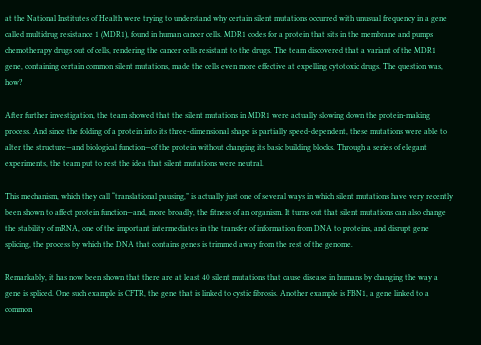at the National Institutes of Health were trying to understand why certain silent mutations occurred with unusual frequency in a gene called multidrug resistance 1 (MDR1), found in human cancer cells. MDR1 codes for a protein that sits in the membrane and pumps chemotherapy drugs out of cells, rendering the cancer cells resistant to the drugs. The team discovered that a variant of the MDR1 gene, containing certain common silent mutations, made the cells even more effective at expelling cytotoxic drugs. The question was, how?

After further investigation, the team showed that the silent mutations in MDR1 were actually slowing down the protein-making process. And since the folding of a protein into its three-dimensional shape is partially speed-dependent, these mutations were able to alter the structure—and biological function—of the protein without changing its basic building blocks. Through a series of elegant experiments, the team put to rest the idea that silent mutations were neutral.

This mechanism, which they call “translational pausing,” is actually just one of several ways in which silent mutations have very recently been shown to affect protein function—and, more broadly, the fitness of an organism. It turns out that silent mutations can also change the stability of mRNA, one of the important intermediates in the transfer of information from DNA to proteins, and disrupt gene splicing, the process by which the DNA that contains genes is trimmed away from the rest of the genome.

Remarkably, it has now been shown that there are at least 40 silent mutations that cause disease in humans by changing the way a gene is spliced. One such example is CFTR, the gene that is linked to cystic fibrosis. Another example is FBN1, a gene linked to a common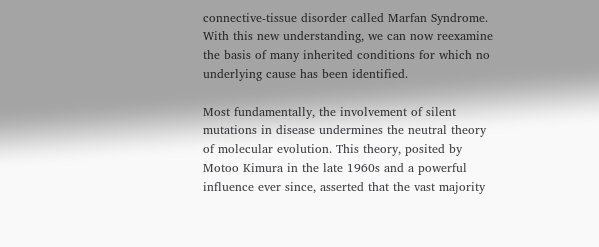connective-tissue disorder called Marfan Syndrome. With this new understanding, we can now reexamine the basis of many inherited conditions for which no underlying cause has been identified.

Most fundamentally, the involvement of silent mutations in disease undermines the neutral theory of molecular evolution. This theory, posited by Motoo Kimura in the late 1960s and a powerful influence ever since, asserted that the vast majority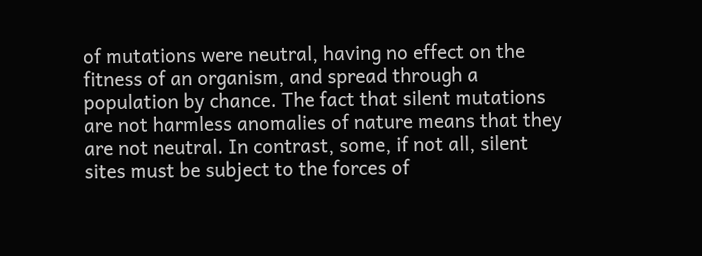of mutations were neutral, having no effect on the fitness of an organism, and spread through a population by chance. The fact that silent mutations are not harmless anomalies of nature means that they are not neutral. In contrast, some, if not all, silent sites must be subject to the forces of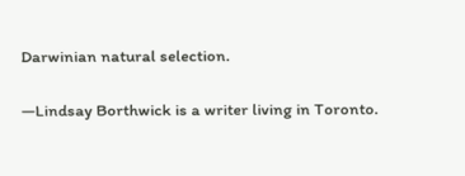Darwinian natural selection.

—Lindsay Borthwick is a writer living in Toronto.